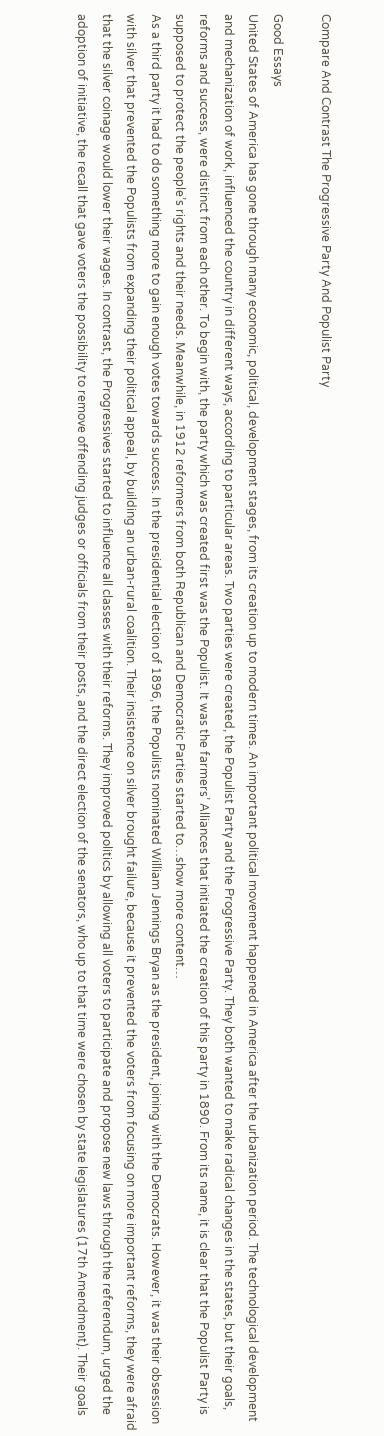Compare And Contrast The Progressive Party And Populist Party

Good Essays
United States of America has gone through many economic, political, development stages, from its creation up to modern times. An important political movement happened in America after the urbanization period. The technological development and mechanization of work, influenced the country in different ways, according to particular areas. Two parties were created, the Populist Party and the Progressive Party. They both wanted to make radical changes in the states, but their goals, reforms and success, were distinct from each other. To begin with, the party which was created first was the Populist. It was the farmers’ Alliances that initiated the creation of this party in 1890. From its name, it is clear that the Populist Party is supposed to protect the people’s rights and their needs. Meanwhile, in 1912 reformers from both Republican and Democratic Parties started to…show more content…
As a third party it had to do something more to gain enough votes towards success. In the presidential election of 1896, the Populists nominated William Jennings Bryan as the president, joining with the Democrats. However, it was their obsession with silver that prevented the Populists from expanding their political appeal, by building an urban-rural coalition. Their insistence on silver brought failure, because it prevented the voters from focusing on more important reforms, they were afraid that the silver coinage would lower their wages. In contrast, the Progressives started to influence all classes with their reforms. They improved politics by allowing all voters to participate and propose new laws through the referendum, urged the adoption of initiative, the recall that gave voters the possibility to remove offending judges or officials from their posts, and the direct election of the senators, who up to that time were chosen by state legislatures (17th Amendment). Their goals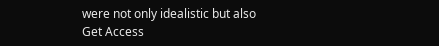were not only idealistic but also
Get Access